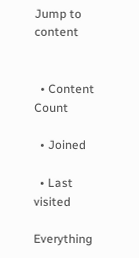Jump to content


  • Content Count

  • Joined

  • Last visited

Everything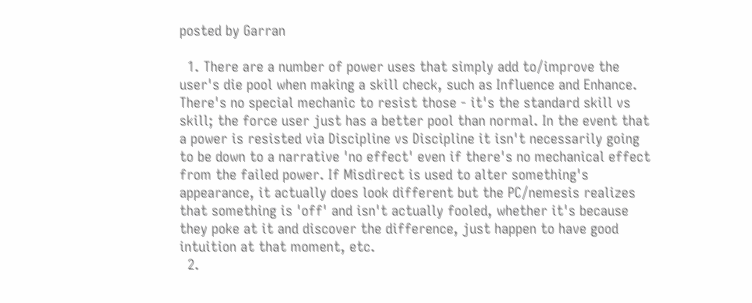posted by Garran

  1. There are a number of power uses that simply add to/improve the user's die pool when making a skill check, such as Influence and Enhance. There's no special mechanic to resist those - it's the standard skill vs skill; the force user just has a better pool than normal. In the event that a power is resisted via Discipline vs Discipline it isn't necessarily going to be down to a narrative 'no effect' even if there's no mechanical effect from the failed power. If Misdirect is used to alter something's appearance, it actually does look different but the PC/nemesis realizes that something is 'off' and isn't actually fooled, whether it's because they poke at it and discover the difference, just happen to have good intuition at that moment, etc.
  2.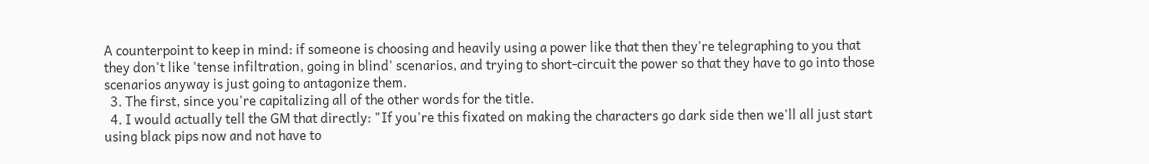A counterpoint to keep in mind: if someone is choosing and heavily using a power like that then they're telegraphing to you that they don't like 'tense infiltration, going in blind' scenarios, and trying to short-circuit the power so that they have to go into those scenarios anyway is just going to antagonize them.
  3. The first, since you're capitalizing all of the other words for the title.
  4. I would actually tell the GM that directly: "If you're this fixated on making the characters go dark side then we'll all just start using black pips now and not have to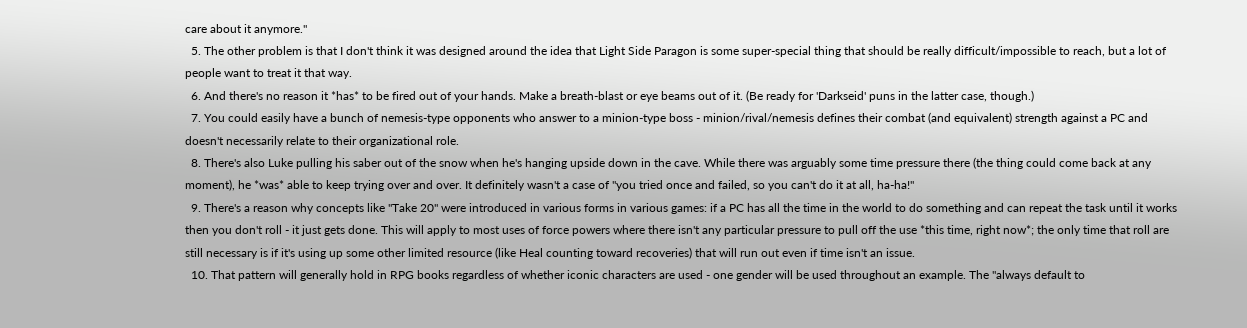care about it anymore."
  5. The other problem is that I don't think it was designed around the idea that Light Side Paragon is some super-special thing that should be really difficult/impossible to reach, but a lot of people want to treat it that way.
  6. And there's no reason it *has* to be fired out of your hands. Make a breath-blast or eye beams out of it. (Be ready for 'Darkseid' puns in the latter case, though.)
  7. You could easily have a bunch of nemesis-type opponents who answer to a minion-type boss - minion/rival/nemesis defines their combat (and equivalent) strength against a PC and doesn't necessarily relate to their organizational role.
  8. There's also Luke pulling his saber out of the snow when he's hanging upside down in the cave. While there was arguably some time pressure there (the thing could come back at any moment), he *was* able to keep trying over and over. It definitely wasn't a case of "you tried once and failed, so you can't do it at all, ha-ha!"
  9. There's a reason why concepts like "Take 20" were introduced in various forms in various games: if a PC has all the time in the world to do something and can repeat the task until it works then you don't roll - it just gets done. This will apply to most uses of force powers where there isn't any particular pressure to pull off the use *this time, right now*; the only time that roll are still necessary is if it's using up some other limited resource (like Heal counting toward recoveries) that will run out even if time isn't an issue.
  10. That pattern will generally hold in RPG books regardless of whether iconic characters are used - one gender will be used throughout an example. The "always default to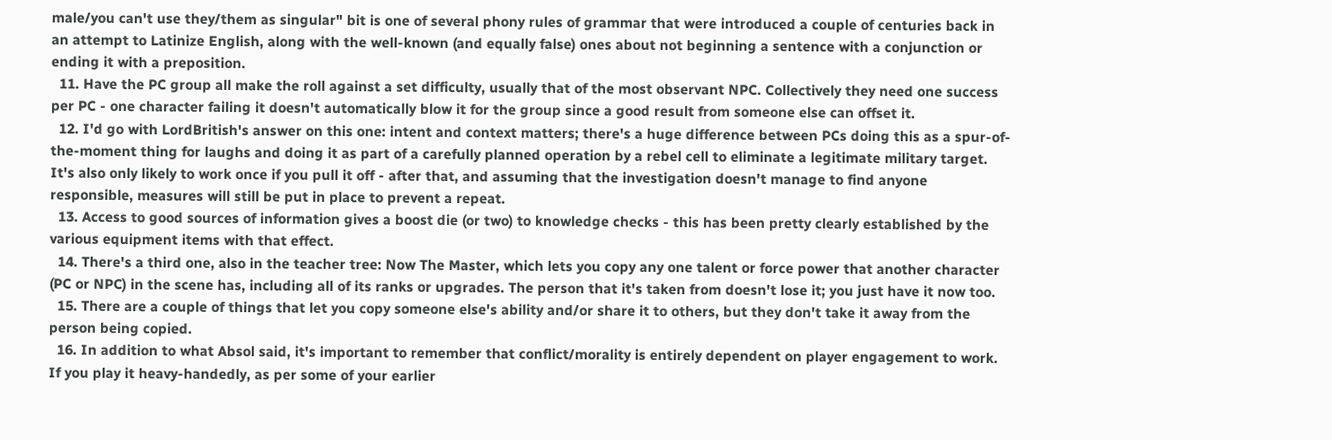male/you can't use they/them as singular" bit is one of several phony rules of grammar that were introduced a couple of centuries back in an attempt to Latinize English, along with the well-known (and equally false) ones about not beginning a sentence with a conjunction or ending it with a preposition.
  11. Have the PC group all make the roll against a set difficulty, usually that of the most observant NPC. Collectively they need one success per PC - one character failing it doesn't automatically blow it for the group since a good result from someone else can offset it.
  12. I'd go with LordBritish's answer on this one: intent and context matters; there's a huge difference between PCs doing this as a spur-of-the-moment thing for laughs and doing it as part of a carefully planned operation by a rebel cell to eliminate a legitimate military target. It's also only likely to work once if you pull it off - after that, and assuming that the investigation doesn't manage to find anyone responsible, measures will still be put in place to prevent a repeat.
  13. Access to good sources of information gives a boost die (or two) to knowledge checks - this has been pretty clearly established by the various equipment items with that effect.
  14. There's a third one, also in the teacher tree: Now The Master, which lets you copy any one talent or force power that another character (PC or NPC) in the scene has, including all of its ranks or upgrades. The person that it's taken from doesn't lose it; you just have it now too.
  15. There are a couple of things that let you copy someone else's ability and/or share it to others, but they don't take it away from the person being copied.
  16. In addition to what Absol said, it's important to remember that conflict/morality is entirely dependent on player engagement to work. If you play it heavy-handedly, as per some of your earlier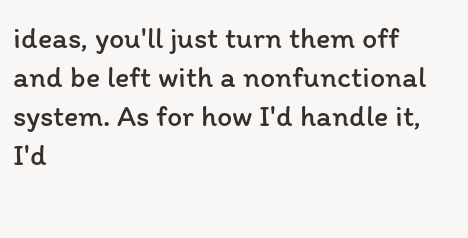ideas, you'll just turn them off and be left with a nonfunctional system. As for how I'd handle it, I'd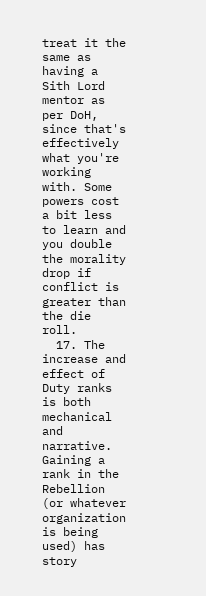treat it the same as having a Sith Lord mentor as per DoH, since that's effectively what you're working with. Some powers cost a bit less to learn and you double the morality drop if conflict is greater than the die roll.
  17. The increase and effect of Duty ranks is both mechanical and narrative. Gaining a rank in the Rebellion (or whatever organization is being used) has story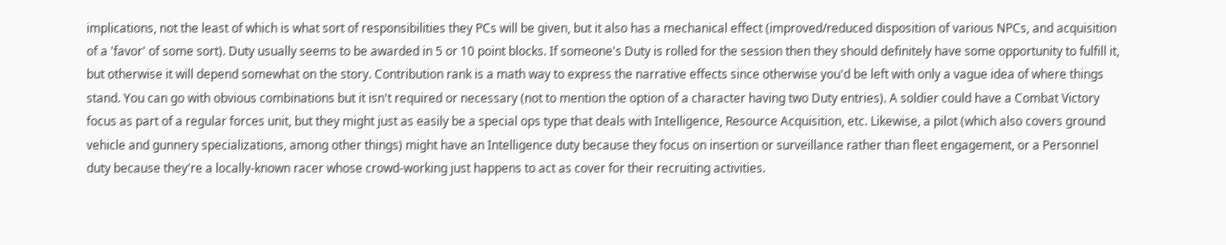implications, not the least of which is what sort of responsibilities they PCs will be given, but it also has a mechanical effect (improved/reduced disposition of various NPCs, and acquisition of a 'favor' of some sort). Duty usually seems to be awarded in 5 or 10 point blocks. If someone's Duty is rolled for the session then they should definitely have some opportunity to fulfill it, but otherwise it will depend somewhat on the story. Contribution rank is a math way to express the narrative effects since otherwise you'd be left with only a vague idea of where things stand. You can go with obvious combinations but it isn't required or necessary (not to mention the option of a character having two Duty entries). A soldier could have a Combat Victory focus as part of a regular forces unit, but they might just as easily be a special ops type that deals with Intelligence, Resource Acquisition, etc. Likewise, a pilot (which also covers ground vehicle and gunnery specializations, among other things) might have an Intelligence duty because they focus on insertion or surveillance rather than fleet engagement, or a Personnel duty because they're a locally-known racer whose crowd-working just happens to act as cover for their recruiting activities.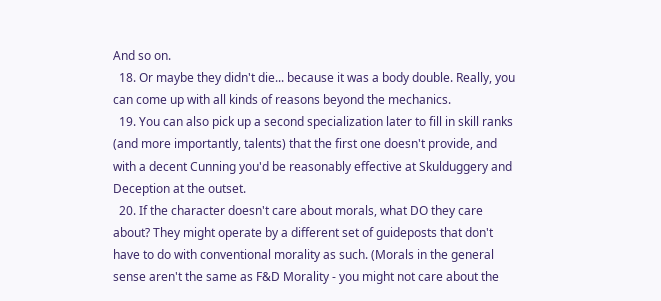And so on.
  18. Or maybe they didn't die... because it was a body double. Really, you can come up with all kinds of reasons beyond the mechanics.
  19. You can also pick up a second specialization later to fill in skill ranks (and more importantly, talents) that the first one doesn't provide, and with a decent Cunning you'd be reasonably effective at Skulduggery and Deception at the outset.
  20. If the character doesn't care about morals, what DO they care about? They might operate by a different set of guideposts that don't have to do with conventional morality as such. (Morals in the general sense aren't the same as F&D Morality - you might not care about the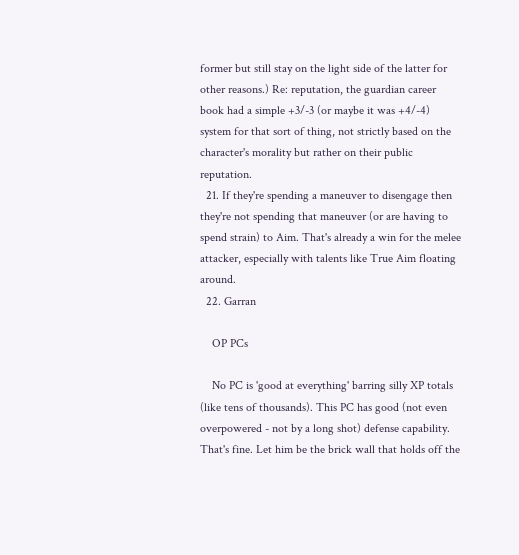former but still stay on the light side of the latter for other reasons.) Re: reputation, the guardian career book had a simple +3/-3 (or maybe it was +4/-4) system for that sort of thing, not strictly based on the character's morality but rather on their public reputation.
  21. If they're spending a maneuver to disengage then they're not spending that maneuver (or are having to spend strain) to Aim. That's already a win for the melee attacker, especially with talents like True Aim floating around.
  22. Garran

    OP PCs

    No PC is 'good at everything' barring silly XP totals (like tens of thousands). This PC has good (not even overpowered - not by a long shot) defense capability. That's fine. Let him be the brick wall that holds off the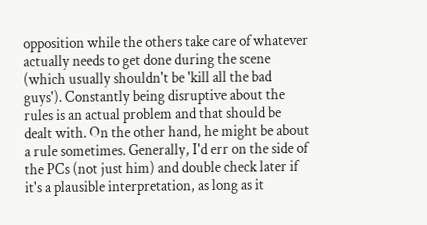opposition while the others take care of whatever actually needs to get done during the scene (which usually shouldn't be 'kill all the bad guys'). Constantly being disruptive about the rules is an actual problem and that should be dealt with. On the other hand, he might be about a rule sometimes. Generally, I'd err on the side of the PCs (not just him) and double check later if it's a plausible interpretation, as long as it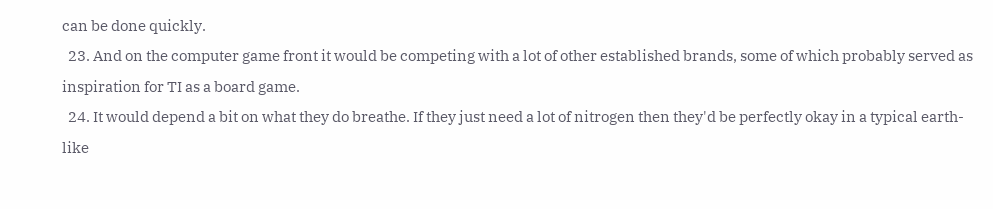can be done quickly.
  23. And on the computer game front it would be competing with a lot of other established brands, some of which probably served as inspiration for TI as a board game.
  24. It would depend a bit on what they do breathe. If they just need a lot of nitrogen then they'd be perfectly okay in a typical earth-like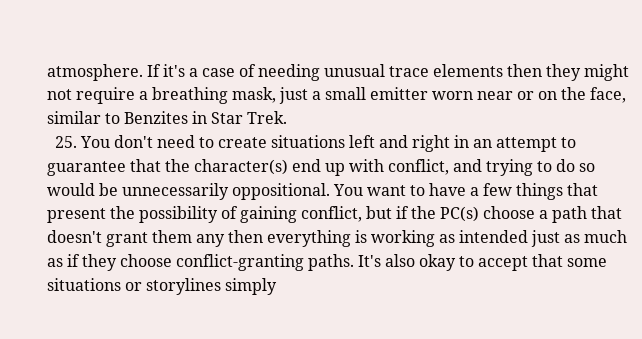atmosphere. If it's a case of needing unusual trace elements then they might not require a breathing mask, just a small emitter worn near or on the face, similar to Benzites in Star Trek.
  25. You don't need to create situations left and right in an attempt to guarantee that the character(s) end up with conflict, and trying to do so would be unnecessarily oppositional. You want to have a few things that present the possibility of gaining conflict, but if the PC(s) choose a path that doesn't grant them any then everything is working as intended just as much as if they choose conflict-granting paths. It's also okay to accept that some situations or storylines simply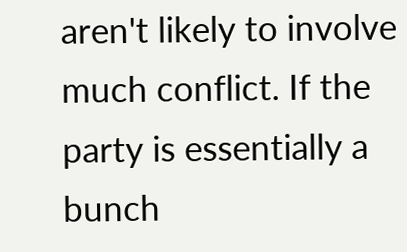aren't likely to involve much conflict. If the party is essentially a bunch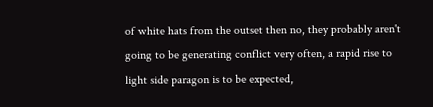of white hats from the outset then no, they probably aren't going to be generating conflict very often, a rapid rise to light side paragon is to be expected,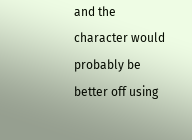and the character would probably be better off using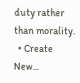duty rather than morality.
  • Create New...